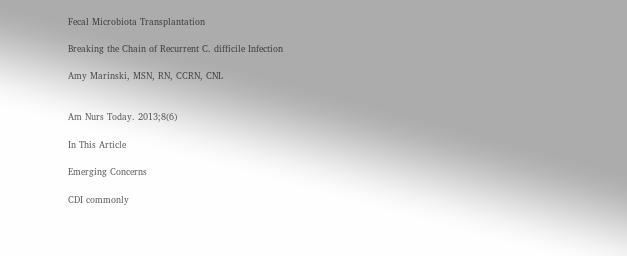Fecal Microbiota Transplantation

Breaking the Chain of Recurrent C. difficile Infection

Amy Marinski, MSN, RN, CCRN, CNL


Am Nurs Today. 2013;8(6)

In This Article

Emerging Concerns

CDI commonly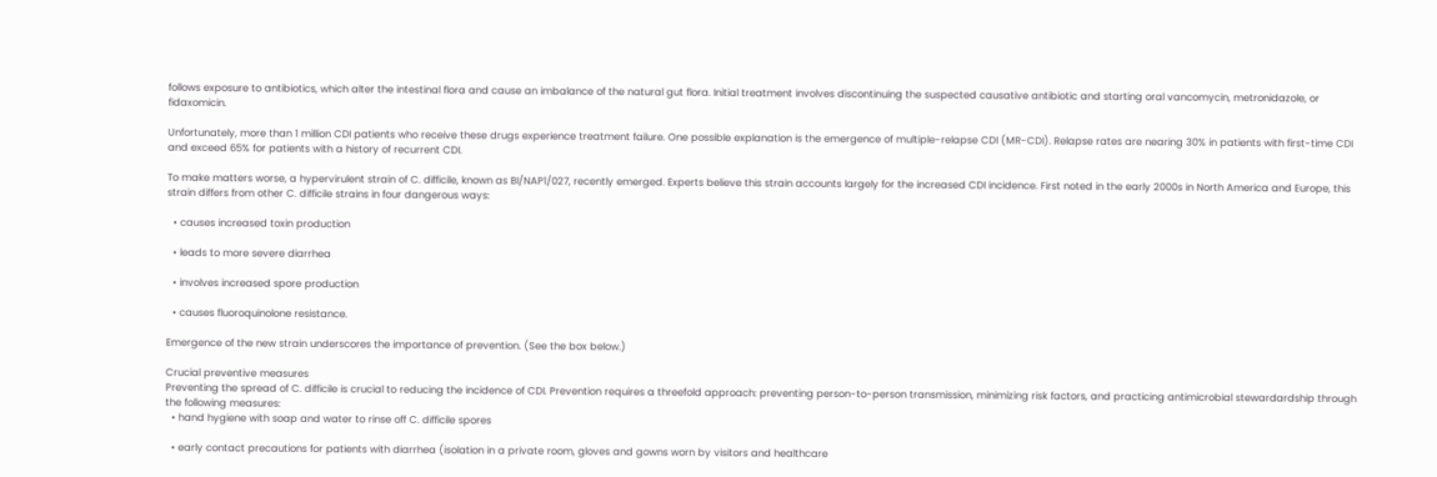follows exposure to antibiotics, which alter the intestinal flora and cause an imbalance of the natural gut flora. Initial treatment involves discontinuing the suspected causative antibiotic and starting oral vancomycin, metronidazole, or fidaxomicin.

Unfortunately, more than 1 million CDI patients who receive these drugs experience treatment failure. One possible explanation is the emergence of multiple-relapse CDI (MR-CDI). Relapse rates are nearing 30% in patients with first-time CDI and exceed 65% for patients with a history of recurrent CDI.

To make matters worse, a hypervirulent strain of C. difficile, known as BI/NAP1/027, recently emerged. Experts believe this strain accounts largely for the increased CDI incidence. First noted in the early 2000s in North America and Europe, this strain differs from other C. difficile strains in four dangerous ways:

  • causes increased toxin production

  • leads to more severe diarrhea

  • involves increased spore production

  • causes fluoroquinolone resistance.

Emergence of the new strain underscores the importance of prevention. (See the box below.)

Crucial preventive measures
Preventing the spread of C. difficile is crucial to reducing the incidence of CDI. Prevention requires a threefold approach: preventing person-to-person transmission, minimizing risk factors, and practicing antimicrobial stewardardship through the following measures:
  • hand hygiene with soap and water to rinse off C. difficile spores

  • early contact precautions for patients with diarrhea (isolation in a private room, gloves and gowns worn by visitors and healthcare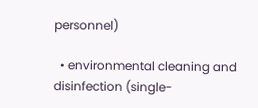personnel)

  • environmental cleaning and disinfection (single-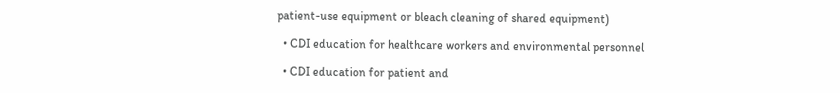patient-use equipment or bleach cleaning of shared equipment)

  • CDI education for healthcare workers and environmental personnel

  • CDI education for patient and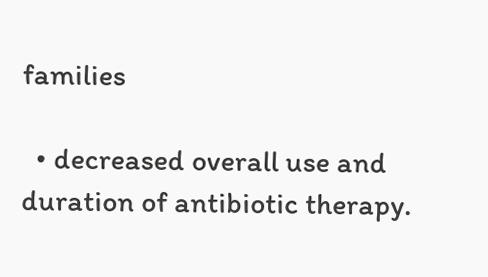families

  • decreased overall use and duration of antibiotic therapy.